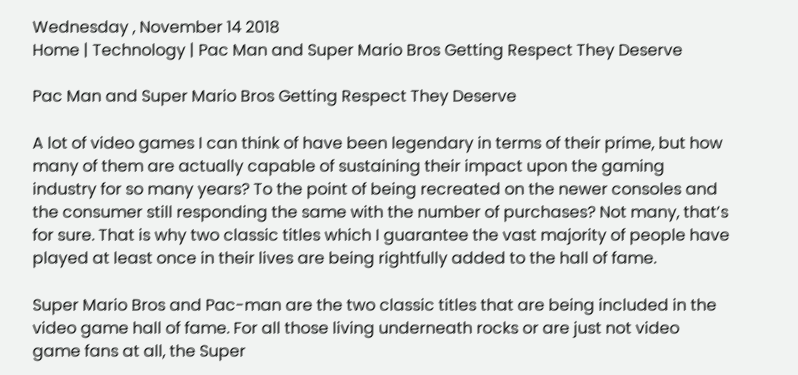Wednesday , November 14 2018
Home | Technology | Pac Man and Super Mario Bros Getting Respect They Deserve

Pac Man and Super Mario Bros Getting Respect They Deserve

A lot of video games I can think of have been legendary in terms of their prime, but how many of them are actually capable of sustaining their impact upon the gaming industry for so many years? To the point of being recreated on the newer consoles and the consumer still responding the same with the number of purchases? Not many, that’s for sure. That is why two classic titles which I guarantee the vast majority of people have played at least once in their lives are being rightfully added to the hall of fame.

Super Mario Bros and Pac-man are the two classic titles that are being included in the video game hall of fame. For all those living underneath rocks or are just not video game fans at all, the Super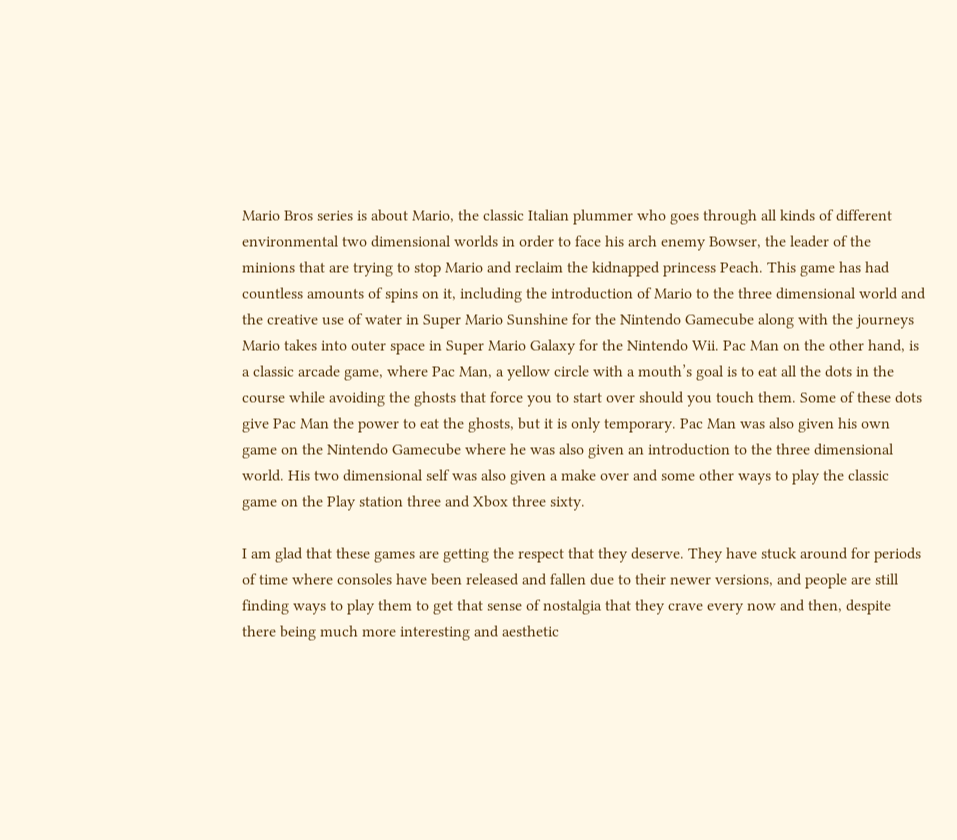Mario Bros series is about Mario, the classic Italian plummer who goes through all kinds of different environmental two dimensional worlds in order to face his arch enemy Bowser, the leader of the minions that are trying to stop Mario and reclaim the kidnapped princess Peach. This game has had countless amounts of spins on it, including the introduction of Mario to the three dimensional world and the creative use of water in Super Mario Sunshine for the Nintendo Gamecube along with the journeys Mario takes into outer space in Super Mario Galaxy for the Nintendo Wii. Pac Man on the other hand, is a classic arcade game, where Pac Man, a yellow circle with a mouth’s goal is to eat all the dots in the course while avoiding the ghosts that force you to start over should you touch them. Some of these dots give Pac Man the power to eat the ghosts, but it is only temporary. Pac Man was also given his own game on the Nintendo Gamecube where he was also given an introduction to the three dimensional world. His two dimensional self was also given a make over and some other ways to play the classic game on the Play station three and Xbox three sixty.

I am glad that these games are getting the respect that they deserve. They have stuck around for periods of time where consoles have been released and fallen due to their newer versions, and people are still finding ways to play them to get that sense of nostalgia that they crave every now and then, despite there being much more interesting and aesthetic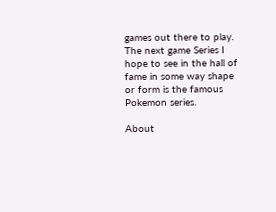games out there to play. The next game Series I hope to see in the hall of fame in some way shape or form is the famous Pokemon series.

About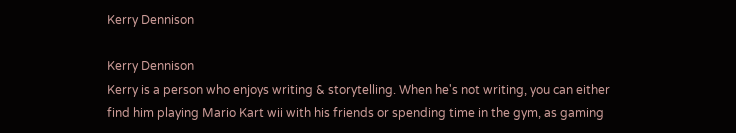Kerry Dennison

Kerry Dennison
Kerry is a person who enjoys writing & storytelling. When he's not writing, you can either find him playing Mario Kart wii with his friends or spending time in the gym, as gaming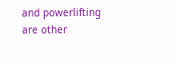and powerlifting are other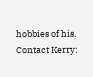hobbies of his. Contact Kerry: